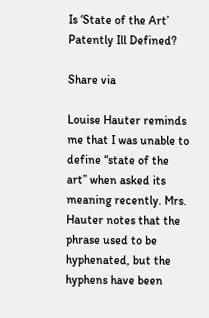Is ‘State of the Art’ Patently Ill Defined?

Share via

Louise Hauter reminds me that I was unable to define “state of the art” when asked its meaning recently. Mrs. Hauter notes that the phrase used to be hyphenated, but the hyphens have been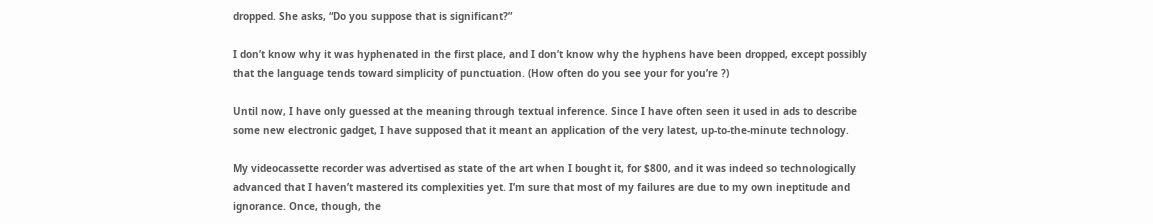dropped. She asks, “Do you suppose that is significant?”

I don’t know why it was hyphenated in the first place, and I don’t know why the hyphens have been dropped, except possibly that the language tends toward simplicity of punctuation. (How often do you see your for you’re ?)

Until now, I have only guessed at the meaning through textual inference. Since I have often seen it used in ads to describe some new electronic gadget, I have supposed that it meant an application of the very latest, up-to-the-minute technology.

My videocassette recorder was advertised as state of the art when I bought it, for $800, and it was indeed so technologically advanced that I haven’t mastered its complexities yet. I’m sure that most of my failures are due to my own ineptitude and ignorance. Once, though, the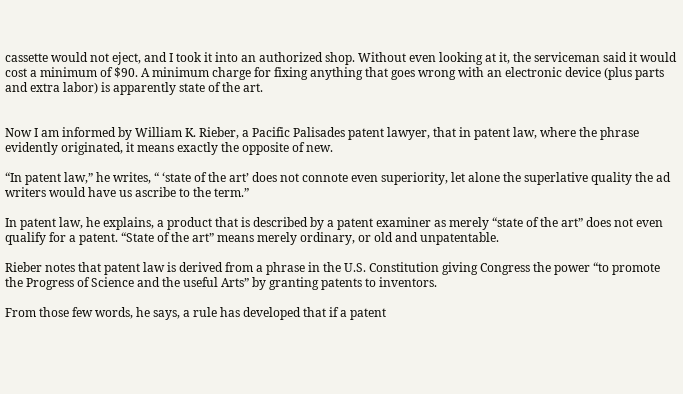cassette would not eject, and I took it into an authorized shop. Without even looking at it, the serviceman said it would cost a minimum of $90. A minimum charge for fixing anything that goes wrong with an electronic device (plus parts and extra labor) is apparently state of the art.


Now I am informed by William K. Rieber, a Pacific Palisades patent lawyer, that in patent law, where the phrase evidently originated, it means exactly the opposite of new.

“In patent law,” he writes, “ ‘state of the art’ does not connote even superiority, let alone the superlative quality the ad writers would have us ascribe to the term.”

In patent law, he explains, a product that is described by a patent examiner as merely “state of the art” does not even qualify for a patent. “State of the art” means merely ordinary, or old and unpatentable.

Rieber notes that patent law is derived from a phrase in the U.S. Constitution giving Congress the power “to promote the Progress of Science and the useful Arts” by granting patents to inventors.

From those few words, he says, a rule has developed that if a patent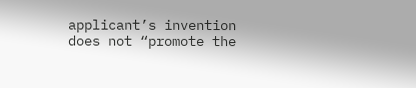applicant’s invention does not “promote the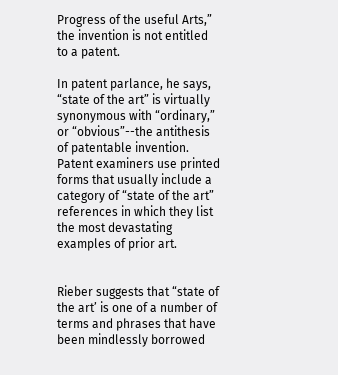Progress of the useful Arts,” the invention is not entitled to a patent.

In patent parlance, he says, “state of the art” is virtually synonymous with “ordinary,” or “obvious”--the antithesis of patentable invention. Patent examiners use printed forms that usually include a category of “state of the art” references in which they list the most devastating examples of prior art.


Rieber suggests that “state of the art’ is one of a number of terms and phrases that have been mindlessly borrowed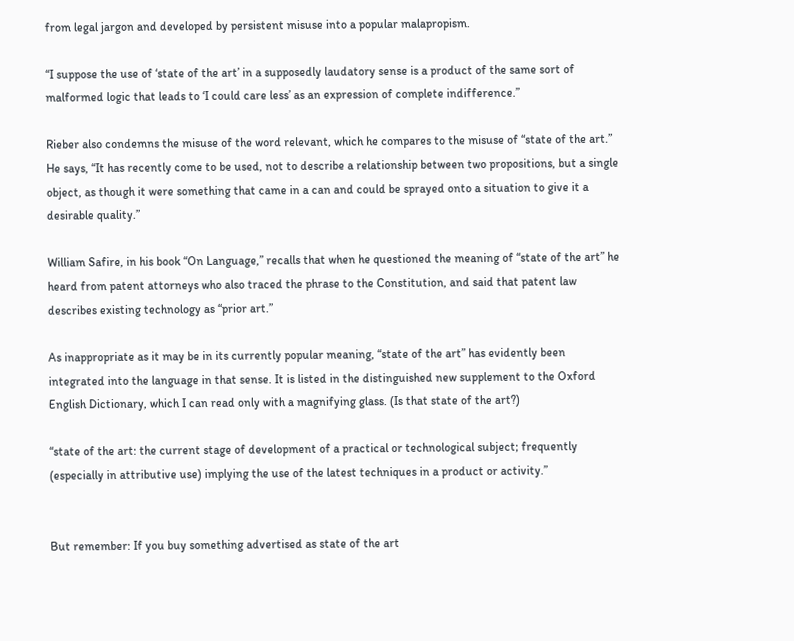from legal jargon and developed by persistent misuse into a popular malapropism.

“I suppose the use of ‘state of the art’ in a supposedly laudatory sense is a product of the same sort of malformed logic that leads to ‘I could care less’ as an expression of complete indifference.”

Rieber also condemns the misuse of the word relevant, which he compares to the misuse of “state of the art.” He says, “It has recently come to be used, not to describe a relationship between two propositions, but a single object, as though it were something that came in a can and could be sprayed onto a situation to give it a desirable quality.”

William Safire, in his book “On Language,” recalls that when he questioned the meaning of “state of the art” he heard from patent attorneys who also traced the phrase to the Constitution, and said that patent law describes existing technology as “prior art.”

As inappropriate as it may be in its currently popular meaning, “state of the art” has evidently been integrated into the language in that sense. It is listed in the distinguished new supplement to the Oxford English Dictionary, which I can read only with a magnifying glass. (Is that state of the art?)

“state of the art: the current stage of development of a practical or technological subject; frequently (especially in attributive use) implying the use of the latest techniques in a product or activity.”


But remember: If you buy something advertised as state of the art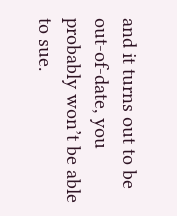and it turns out to be out-of-date, you probably won’t be able to sue.